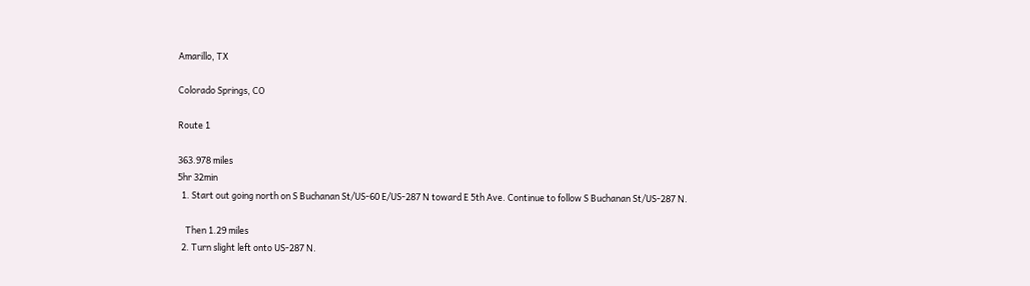Amarillo, TX

Colorado Springs, CO

Route 1

363.978 miles
5hr 32min
  1. Start out going north on S Buchanan St/US-60 E/US-287 N toward E 5th Ave. Continue to follow S Buchanan St/US-287 N.

    Then 1.29 miles
  2. Turn slight left onto US-287 N.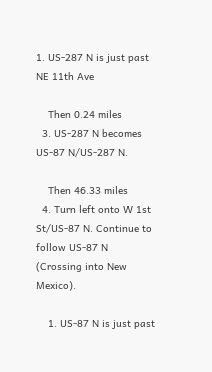1. US-287 N is just past NE 11th Ave

    Then 0.24 miles
  3. US-287 N becomes US-87 N/US-287 N.

    Then 46.33 miles
  4. Turn left onto W 1st St/US-87 N. Continue to follow US-87 N (Crossing into New Mexico).

    1. US-87 N is just past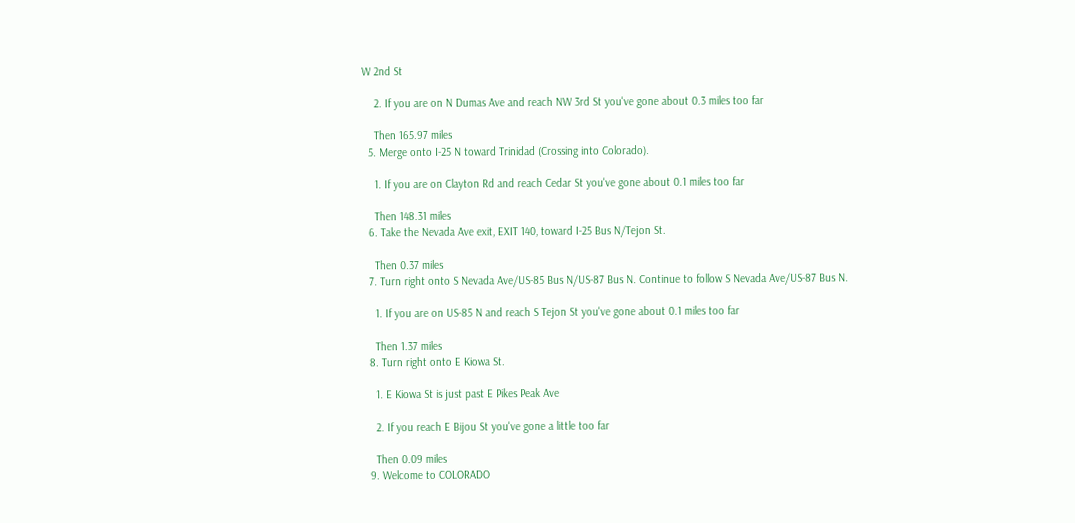W 2nd St

    2. If you are on N Dumas Ave and reach NW 3rd St you've gone about 0.3 miles too far

    Then 165.97 miles
  5. Merge onto I-25 N toward Trinidad (Crossing into Colorado).

    1. If you are on Clayton Rd and reach Cedar St you've gone about 0.1 miles too far

    Then 148.31 miles
  6. Take the Nevada Ave exit, EXIT 140, toward I-25 Bus N/Tejon St.

    Then 0.37 miles
  7. Turn right onto S Nevada Ave/US-85 Bus N/US-87 Bus N. Continue to follow S Nevada Ave/US-87 Bus N.

    1. If you are on US-85 N and reach S Tejon St you've gone about 0.1 miles too far

    Then 1.37 miles
  8. Turn right onto E Kiowa St.

    1. E Kiowa St is just past E Pikes Peak Ave

    2. If you reach E Bijou St you've gone a little too far

    Then 0.09 miles
  9. Welcome to COLORADO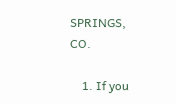SPRINGS, CO.

    1. If you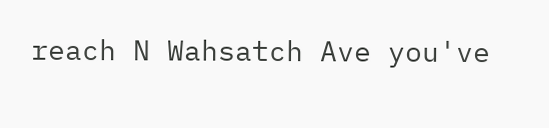reach N Wahsatch Ave you've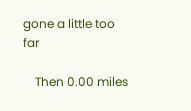gone a little too far

    Then 0.00 miles